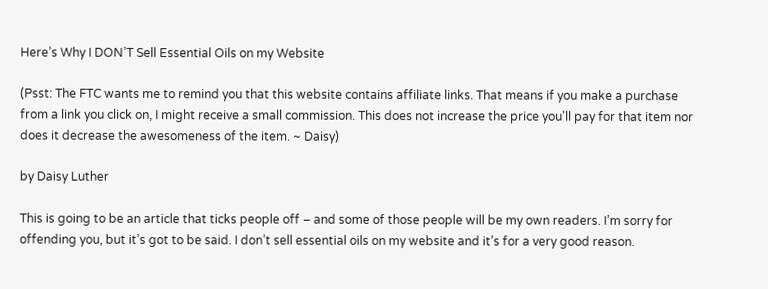Here’s Why I DON’T Sell Essential Oils on my Website

(Psst: The FTC wants me to remind you that this website contains affiliate links. That means if you make a purchase from a link you click on, I might receive a small commission. This does not increase the price you'll pay for that item nor does it decrease the awesomeness of the item. ~ Daisy)

by Daisy Luther

This is going to be an article that ticks people off – and some of those people will be my own readers. I’m sorry for offending you, but it’s got to be said. I don’t sell essential oils on my website and it’s for a very good reason.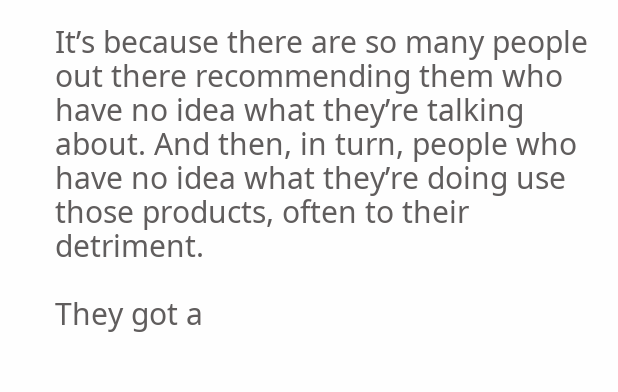It’s because there are so many people out there recommending them who have no idea what they’re talking about. And then, in turn, people who have no idea what they’re doing use those products, often to their detriment.

They got a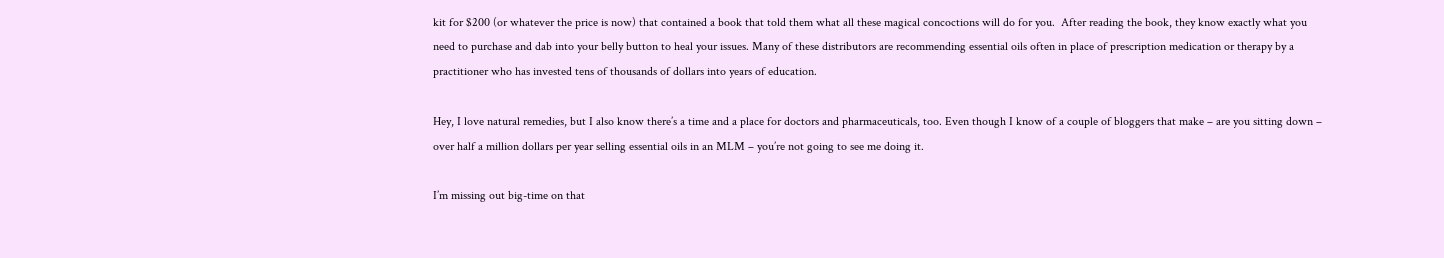kit for $200 (or whatever the price is now) that contained a book that told them what all these magical concoctions will do for you.  After reading the book, they know exactly what you need to purchase and dab into your belly button to heal your issues. Many of these distributors are recommending essential oils often in place of prescription medication or therapy by a practitioner who has invested tens of thousands of dollars into years of education.

Hey, I love natural remedies, but I also know there’s a time and a place for doctors and pharmaceuticals, too. Even though I know of a couple of bloggers that make – are you sitting down – over half a million dollars per year selling essential oils in an MLM – you’re not going to see me doing it.

I’m missing out big-time on that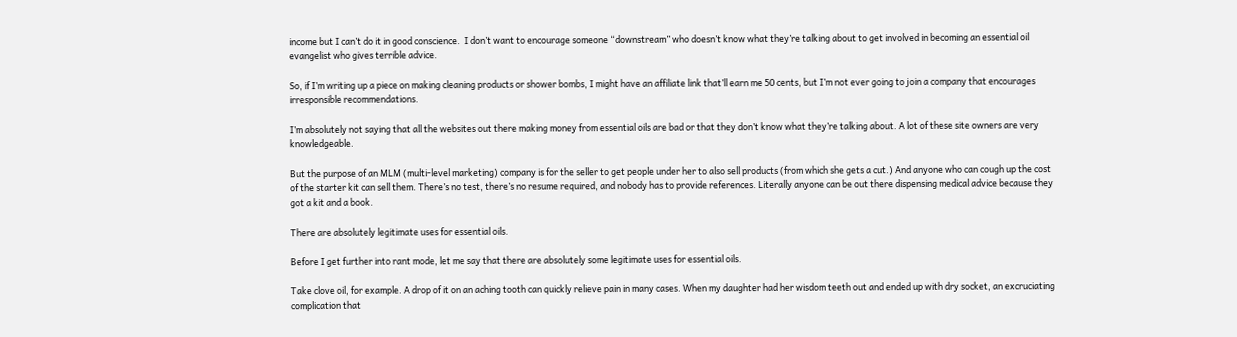income but I can’t do it in good conscience.  I don’t want to encourage someone “downstream” who doesn’t know what they’re talking about to get involved in becoming an essential oil evangelist who gives terrible advice.

So, if I’m writing up a piece on making cleaning products or shower bombs, I might have an affiliate link that’ll earn me 50 cents, but I’m not ever going to join a company that encourages irresponsible recommendations.

I’m absolutely not saying that all the websites out there making money from essential oils are bad or that they don’t know what they’re talking about. A lot of these site owners are very knowledgeable.

But the purpose of an MLM (multi-level marketing) company is for the seller to get people under her to also sell products (from which she gets a cut.) And anyone who can cough up the cost of the starter kit can sell them. There’s no test, there’s no resume required, and nobody has to provide references. Literally anyone can be out there dispensing medical advice because they got a kit and a book.

There are absolutely legitimate uses for essential oils.

Before I get further into rant mode, let me say that there are absolutely some legitimate uses for essential oils.

Take clove oil, for example. A drop of it on an aching tooth can quickly relieve pain in many cases. When my daughter had her wisdom teeth out and ended up with dry socket, an excruciating complication that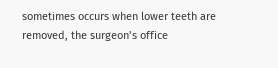sometimes occurs when lower teeth are removed, the surgeon’s office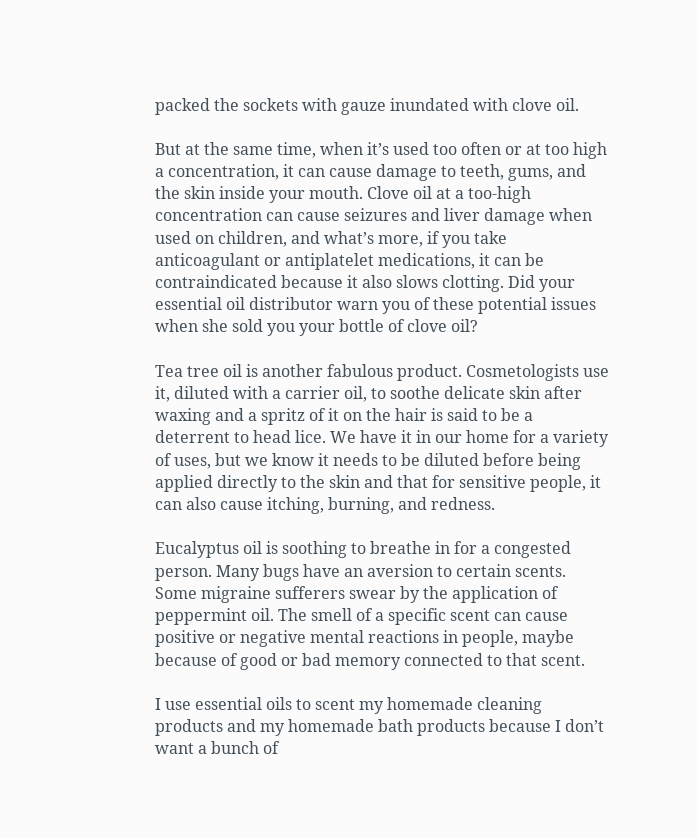packed the sockets with gauze inundated with clove oil.

But at the same time, when it’s used too often or at too high a concentration, it can cause damage to teeth, gums, and the skin inside your mouth. Clove oil at a too-high concentration can cause seizures and liver damage when used on children, and what’s more, if you take anticoagulant or antiplatelet medications, it can be contraindicated because it also slows clotting. Did your essential oil distributor warn you of these potential issues when she sold you your bottle of clove oil?

Tea tree oil is another fabulous product. Cosmetologists use it, diluted with a carrier oil, to soothe delicate skin after waxing and a spritz of it on the hair is said to be a deterrent to head lice. We have it in our home for a variety of uses, but we know it needs to be diluted before being applied directly to the skin and that for sensitive people, it can also cause itching, burning, and redness.

Eucalyptus oil is soothing to breathe in for a congested person. Many bugs have an aversion to certain scents. Some migraine sufferers swear by the application of peppermint oil. The smell of a specific scent can cause positive or negative mental reactions in people, maybe because of good or bad memory connected to that scent.

I use essential oils to scent my homemade cleaning products and my homemade bath products because I don’t want a bunch of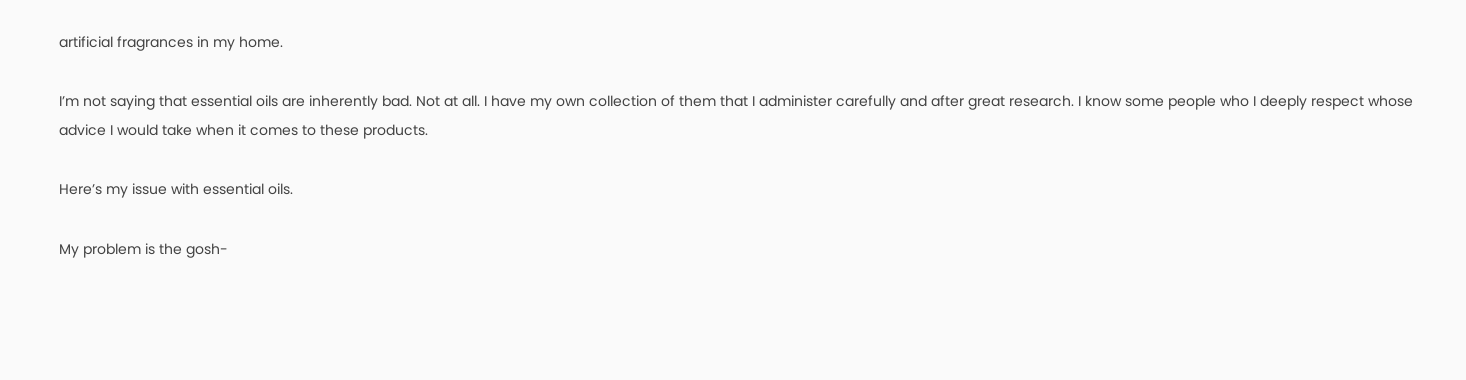artificial fragrances in my home.

I’m not saying that essential oils are inherently bad. Not at all. I have my own collection of them that I administer carefully and after great research. I know some people who I deeply respect whose advice I would take when it comes to these products.

Here’s my issue with essential oils.

My problem is the gosh-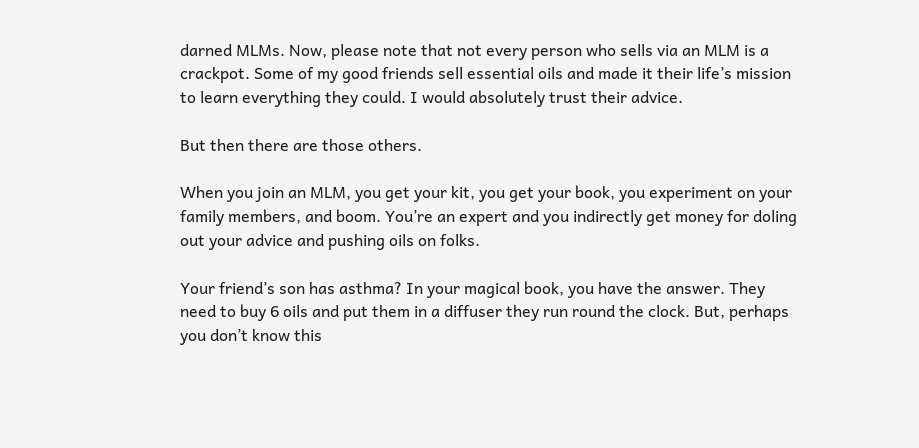darned MLMs. Now, please note that not every person who sells via an MLM is a crackpot. Some of my good friends sell essential oils and made it their life’s mission to learn everything they could. I would absolutely trust their advice.

But then there are those others.

When you join an MLM, you get your kit, you get your book, you experiment on your family members, and boom. You’re an expert and you indirectly get money for doling out your advice and pushing oils on folks.

Your friend’s son has asthma? In your magical book, you have the answer. They need to buy 6 oils and put them in a diffuser they run round the clock. But, perhaps you don’t know this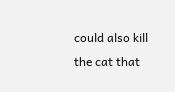could also kill the cat that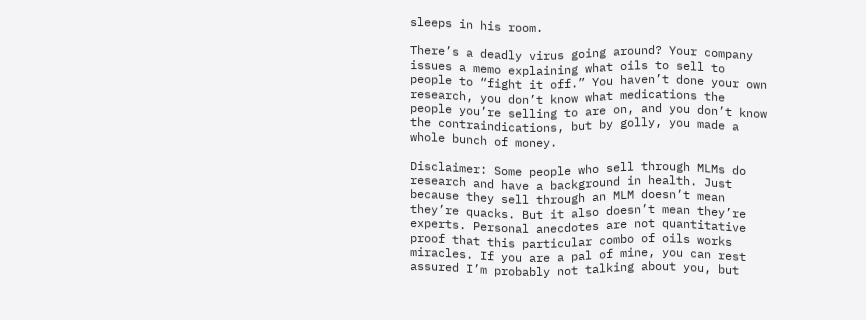sleeps in his room.

There’s a deadly virus going around? Your company issues a memo explaining what oils to sell to people to “fight it off.” You haven’t done your own research, you don’t know what medications the people you’re selling to are on, and you don’t know the contraindications, but by golly, you made a whole bunch of money.

Disclaimer: Some people who sell through MLMs do research and have a background in health. Just because they sell through an MLM doesn’t mean they’re quacks. But it also doesn’t mean they’re experts. Personal anecdotes are not quantitative proof that this particular combo of oils works miracles. If you are a pal of mine, you can rest assured I’m probably not talking about you, but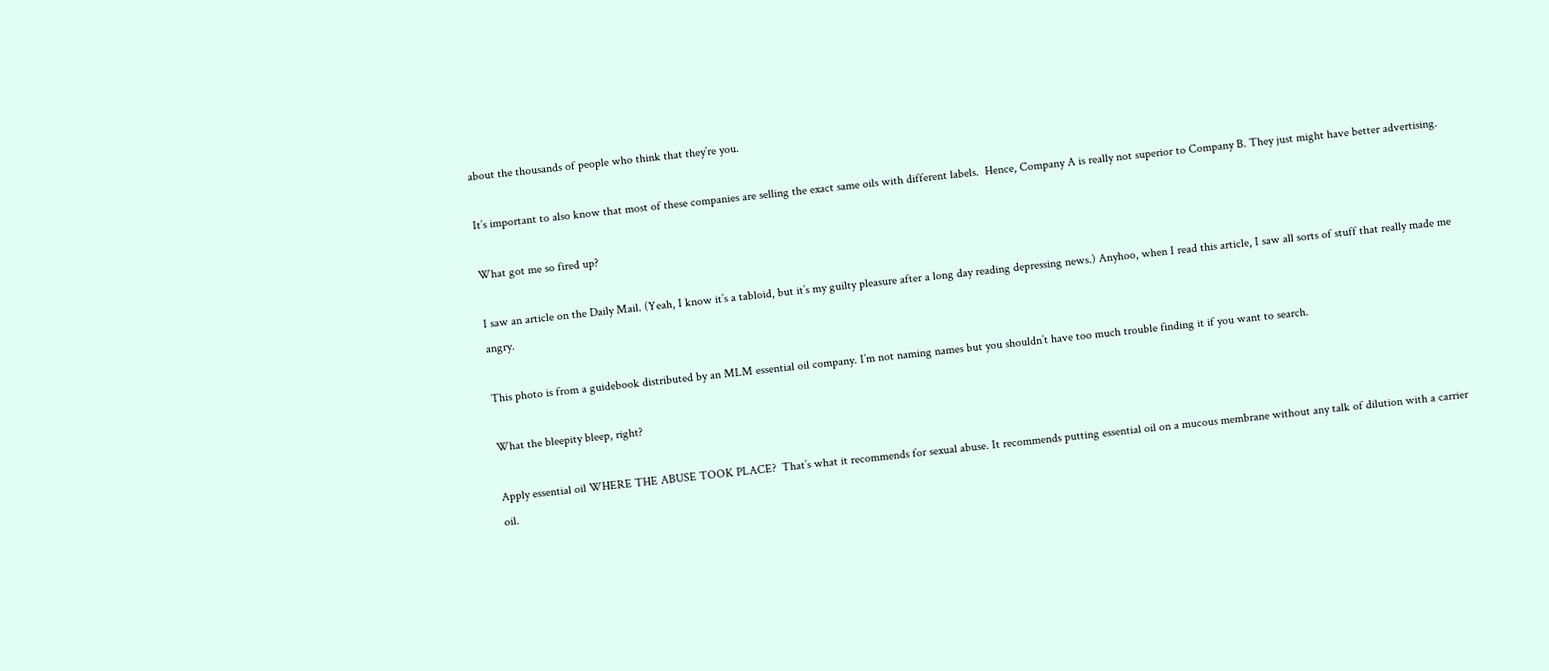about the thousands of people who think that they’re you.

It’s important to also know that most of these companies are selling the exact same oils with different labels.  Hence, Company A is really not superior to Company B. They just might have better advertising.

What got me so fired up?

I saw an article on the Daily Mail. (Yeah, I know it’s a tabloid, but it’s my guilty pleasure after a long day reading depressing news.) Anyhoo, when I read this article, I saw all sorts of stuff that really made me angry.

This photo is from a guidebook distributed by an MLM essential oil company. I’m not naming names but you shouldn’t have too much trouble finding it if you want to search.

What the bleepity bleep, right?

Apply essential oil WHERE THE ABUSE TOOK PLACE?  That’s what it recommends for sexual abuse. It recommends putting essential oil on a mucous membrane without any talk of dilution with a carrier oil.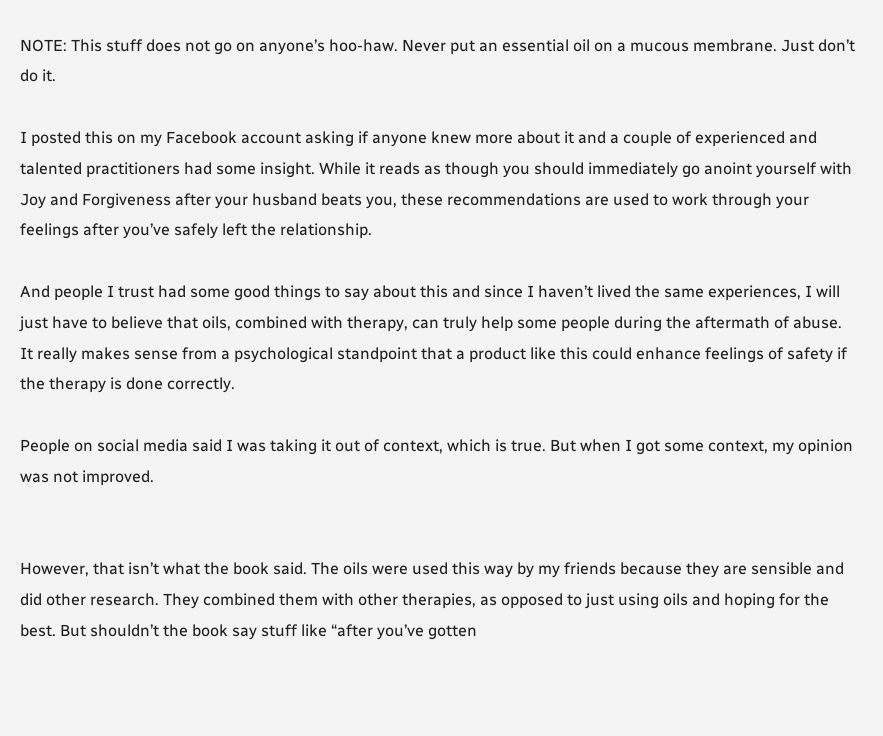NOTE: This stuff does not go on anyone’s hoo-haw. Never put an essential oil on a mucous membrane. Just don’t do it.

I posted this on my Facebook account asking if anyone knew more about it and a couple of experienced and talented practitioners had some insight. While it reads as though you should immediately go anoint yourself with Joy and Forgiveness after your husband beats you, these recommendations are used to work through your feelings after you’ve safely left the relationship.

And people I trust had some good things to say about this and since I haven’t lived the same experiences, I will just have to believe that oils, combined with therapy, can truly help some people during the aftermath of abuse. It really makes sense from a psychological standpoint that a product like this could enhance feelings of safety if the therapy is done correctly.

People on social media said I was taking it out of context, which is true. But when I got some context, my opinion was not improved.


However, that isn’t what the book said. The oils were used this way by my friends because they are sensible and did other research. They combined them with other therapies, as opposed to just using oils and hoping for the best. But shouldn’t the book say stuff like “after you’ve gotten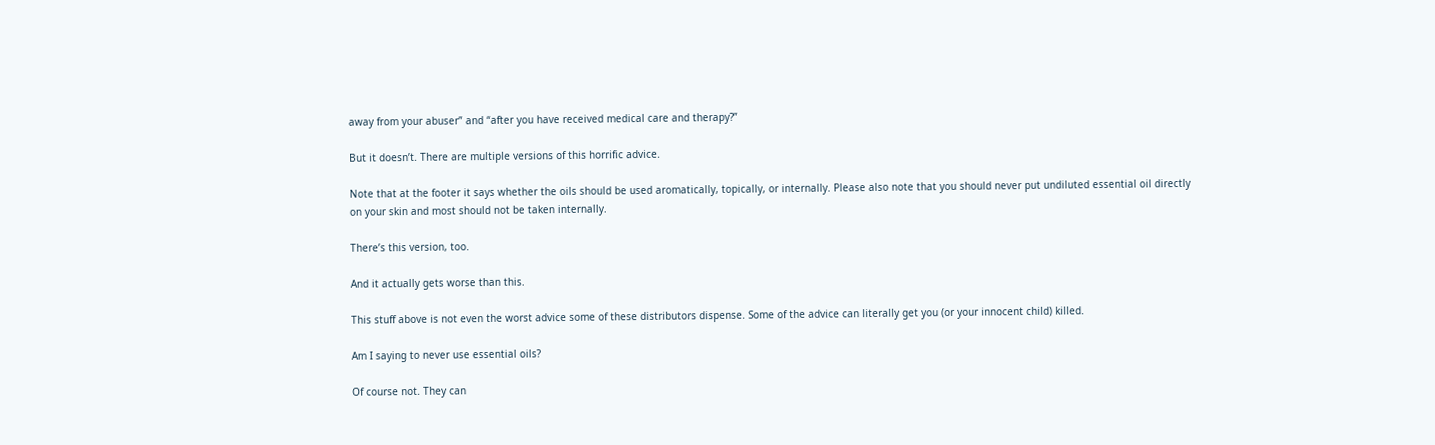away from your abuser” and “after you have received medical care and therapy?”

But it doesn’t. There are multiple versions of this horrific advice.

Note that at the footer it says whether the oils should be used aromatically, topically, or internally. Please also note that you should never put undiluted essential oil directly on your skin and most should not be taken internally.

There’s this version, too.

And it actually gets worse than this.

This stuff above is not even the worst advice some of these distributors dispense. Some of the advice can literally get you (or your innocent child) killed.

Am I saying to never use essential oils?

Of course not. They can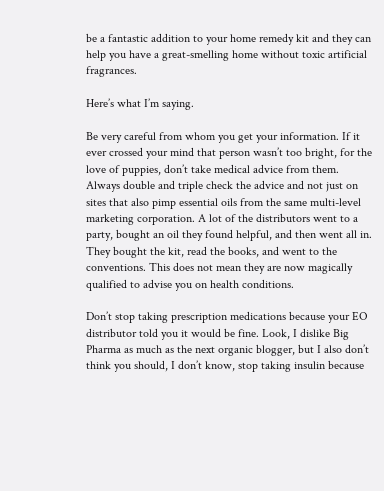be a fantastic addition to your home remedy kit and they can help you have a great-smelling home without toxic artificial fragrances.

Here’s what I’m saying.

Be very careful from whom you get your information. If it ever crossed your mind that person wasn’t too bright, for the love of puppies, don’t take medical advice from them. Always double and triple check the advice and not just on sites that also pimp essential oils from the same multi-level marketing corporation. A lot of the distributors went to a party, bought an oil they found helpful, and then went all in. They bought the kit, read the books, and went to the conventions. This does not mean they are now magically qualified to advise you on health conditions.

Don’t stop taking prescription medications because your EO distributor told you it would be fine. Look, I dislike Big Pharma as much as the next organic blogger, but I also don’t think you should, I don’t know, stop taking insulin because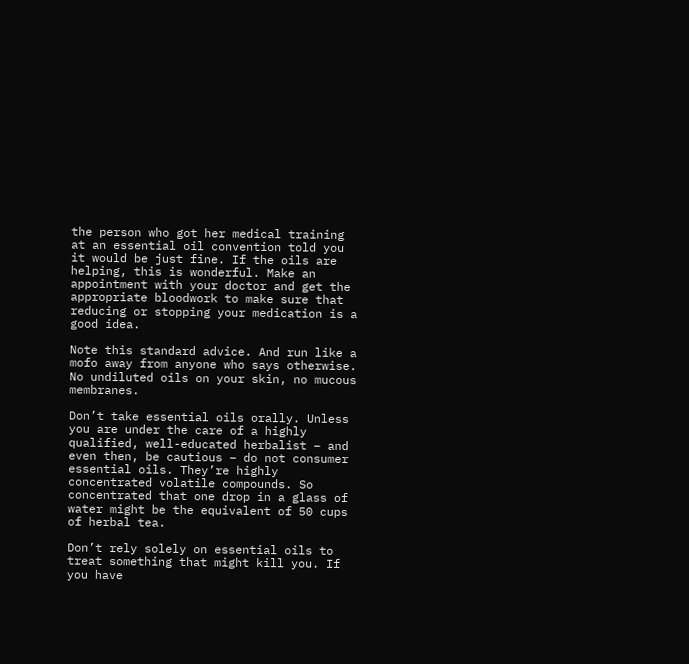the person who got her medical training at an essential oil convention told you it would be just fine. If the oils are helping, this is wonderful. Make an appointment with your doctor and get the appropriate bloodwork to make sure that reducing or stopping your medication is a good idea.

Note this standard advice. And run like a mofo away from anyone who says otherwise. No undiluted oils on your skin, no mucous membranes.

Don’t take essential oils orally. Unless you are under the care of a highly qualified, well-educated herbalist – and even then, be cautious – do not consumer essential oils. They’re highly concentrated volatile compounds. So concentrated that one drop in a glass of water might be the equivalent of 50 cups of herbal tea.

Don’t rely solely on essential oils to treat something that might kill you. If you have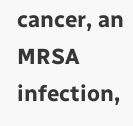cancer, an MRSA infection,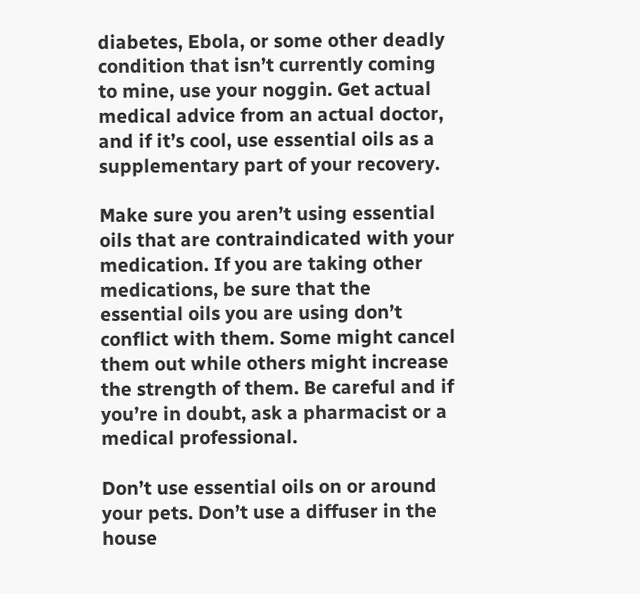diabetes, Ebola, or some other deadly condition that isn’t currently coming to mine, use your noggin. Get actual medical advice from an actual doctor, and if it’s cool, use essential oils as a supplementary part of your recovery.

Make sure you aren’t using essential oils that are contraindicated with your medication. If you are taking other medications, be sure that the essential oils you are using don’t conflict with them. Some might cancel them out while others might increase the strength of them. Be careful and if you’re in doubt, ask a pharmacist or a medical professional.

Don’t use essential oils on or around your pets. Don’t use a diffuser in the house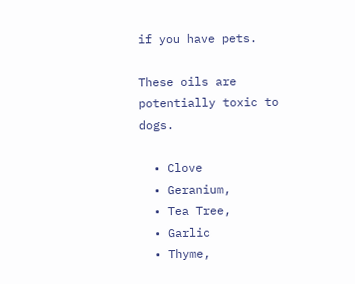if you have pets.

These oils are potentially toxic to dogs.

  • Clove
  • Geranium,
  • Tea Tree,
  • Garlic
  • Thyme,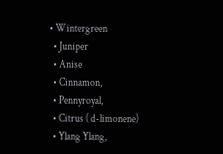• Wintergreen
  • Juniper
  • Anise
  • Cinnamon,
  • Pennyroyal,
  • Citrus ( d-limonene)
  • Ylang Ylang,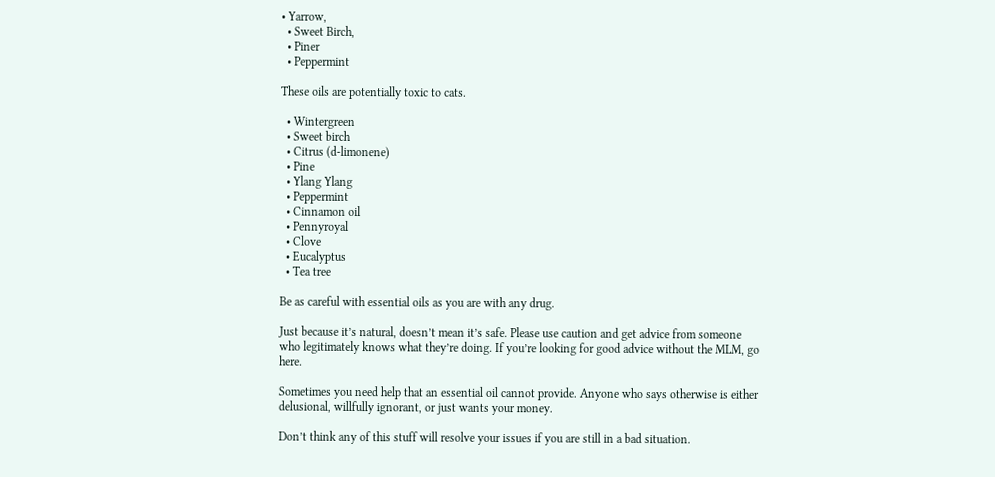• Yarrow,
  • Sweet Birch,
  • Piner
  • Peppermint

These oils are potentially toxic to cats.

  • Wintergreen
  • Sweet birch
  • Citrus (d-limonene)
  • Pine
  • Ylang Ylang
  • Peppermint
  • Cinnamon oil
  • Pennyroyal
  • Clove
  • Eucalyptus
  • Tea tree

Be as careful with essential oils as you are with any drug.

Just because it’s natural, doesn’t mean it’s safe. Please use caution and get advice from someone who legitimately knows what they’re doing. If you’re looking for good advice without the MLM, go here.

Sometimes you need help that an essential oil cannot provide. Anyone who says otherwise is either delusional, willfully ignorant, or just wants your money.

Don’t think any of this stuff will resolve your issues if you are still in a bad situation.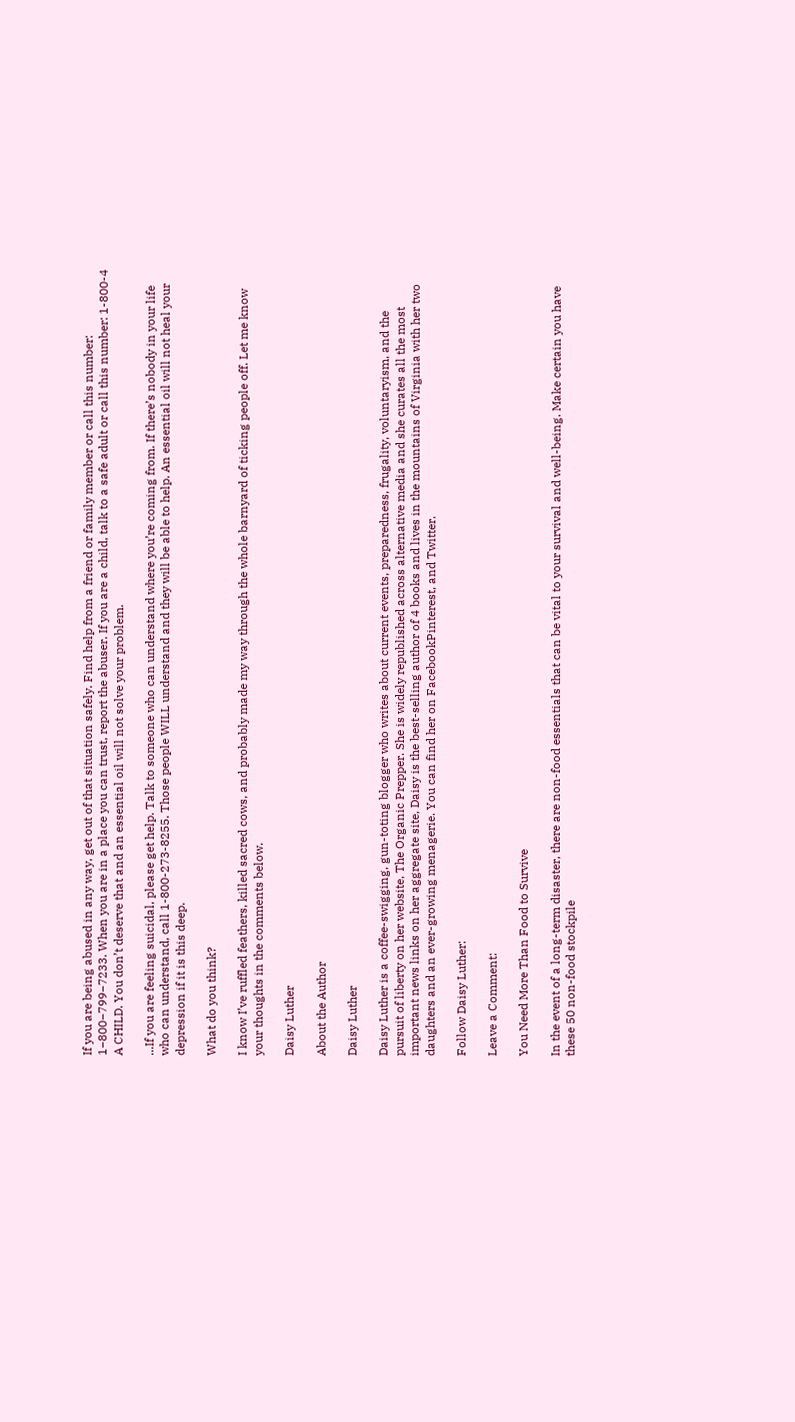If you are being abused in any way, get out of that situation safely. Find help from a friend or family member or call this number: 1−800−799−7233. When you are in a place you can trust, report the abuser. If you are a child, talk to a safe adult or call this number: 1-800-4 A CHILD. You don’t deserve that and an essential oil will not solve your problem.

...If you are feeling suicidal, please get help. Talk to someone who can understand where you’re coming from. If there’s nobody in your life who can understand, call 1-800-273-8255. Those people WILL understand and they will be able to help. An essential oil will not heal your depression if it is this deep.

What do you think?

I know I’ve ruffled feathers, killed sacred cows, and probably made my way through the whole barnyard of ticking people off. Let me know your thoughts in the comments below.

Daisy Luther

About the Author

Daisy Luther

Daisy Luther is a coffee-swigging, gun-toting blogger who writes about current events, preparedness, frugality, voluntaryism, and the pursuit of liberty on her website, The Organic Prepper. She is widely republished across alternative media and she curates all the most important news links on her aggregate site, Daisy is the best-selling author of 4 books and lives in the mountains of Virginia with her two daughters and an ever-growing menagerie. You can find her on FacebookPinterest, and Twitter.

Follow Daisy Luther:

Leave a Comment:

You Need More Than Food to Survive

In the event of a long-term disaster, there are non-food essentials that can be vital to your survival and well-being. Make certain you have these 50 non-food stockpile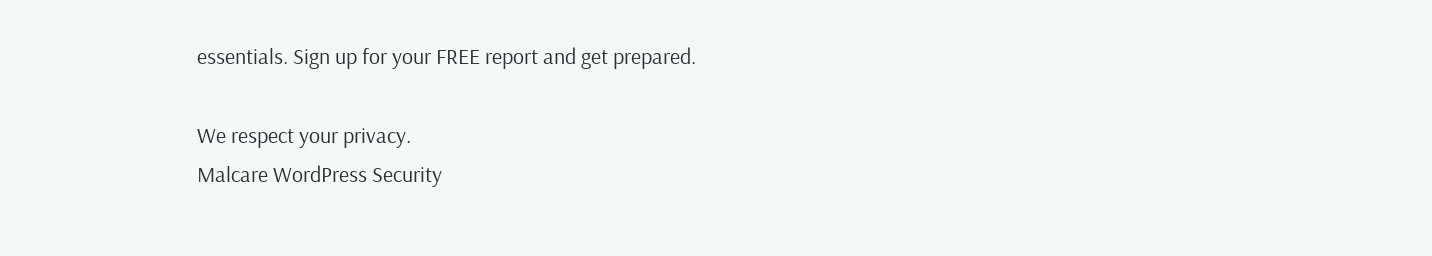essentials. Sign up for your FREE report and get prepared.

We respect your privacy.
Malcare WordPress Security